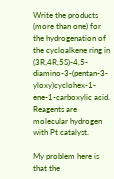Write the products (more than one) for the hydrogenation of the cycloalkene ring in (3R,4R,5S)-4,5-diamino-3-(pentan-3-yloxy)cyclohex-1-ene-1-carboxylic acid. Reagents are molecular hydrogen with Pt catalyst.

My problem here is that the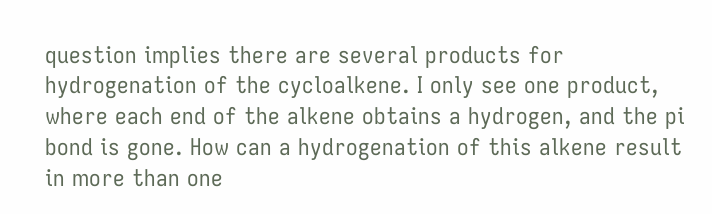question implies there are several products for hydrogenation of the cycloalkene. I only see one product, where each end of the alkene obtains a hydrogen, and the pi bond is gone. How can a hydrogenation of this alkene result in more than one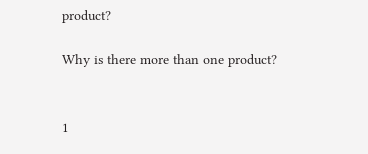product?

Why is there more than one product?


1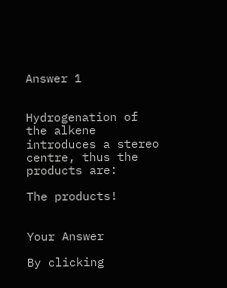Answer 1


Hydrogenation of the alkene introduces a stereo centre, thus the products are:

The products!


Your Answer

By clicking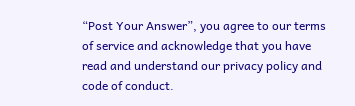“Post Your Answer”, you agree to our terms of service and acknowledge that you have read and understand our privacy policy and code of conduct.